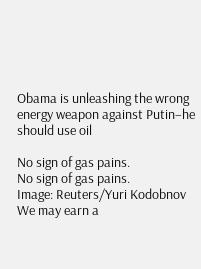Obama is unleashing the wrong energy weapon against Putin–he should use oil

No sign of gas pains.
No sign of gas pains.
Image: Reuters/Yuri Kodobnov
We may earn a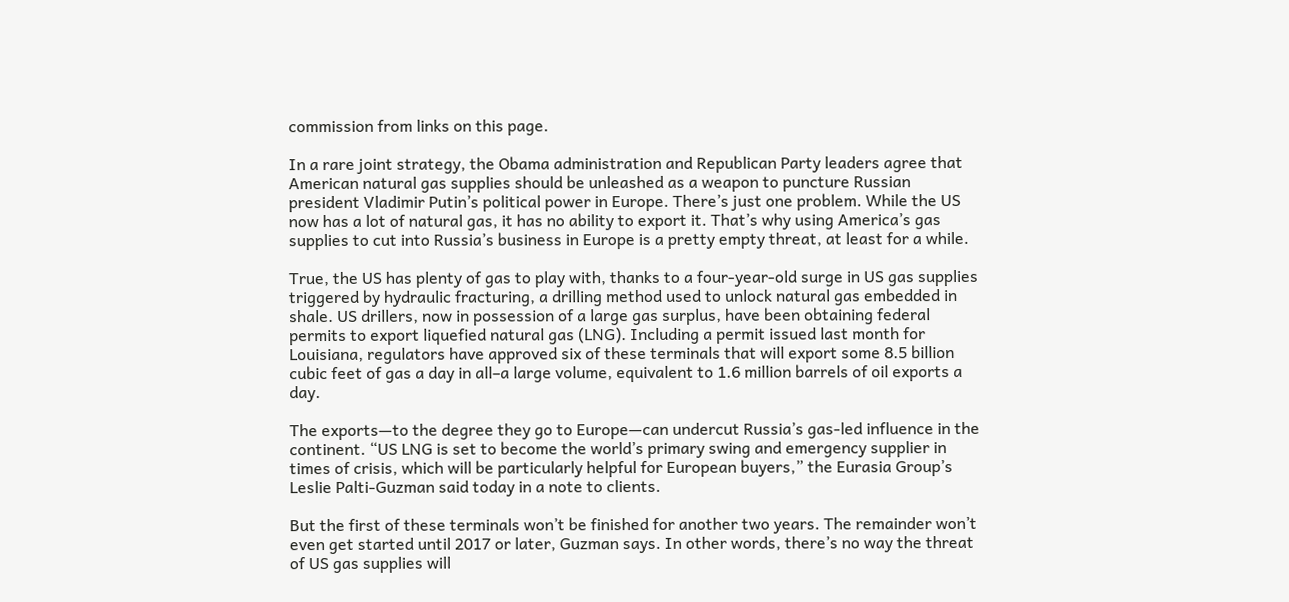commission from links on this page.

In a rare joint strategy, the Obama administration and Republican Party leaders agree that American natural gas supplies should be unleashed as a weapon to puncture Russian president Vladimir Putin’s political power in Europe. There’s just one problem. While the US now has a lot of natural gas, it has no ability to export it. That’s why using America’s gas supplies to cut into Russia’s business in Europe is a pretty empty threat, at least for a while.

True, the US has plenty of gas to play with, thanks to a four-year-old surge in US gas supplies triggered by hydraulic fracturing, a drilling method used to unlock natural gas embedded in shale. US drillers, now in possession of a large gas surplus, have been obtaining federal permits to export liquefied natural gas (LNG). Including a permit issued last month for Louisiana, regulators have approved six of these terminals that will export some 8.5 billion cubic feet of gas a day in all–a large volume, equivalent to 1.6 million barrels of oil exports a day.

The exports—to the degree they go to Europe—can undercut Russia’s gas-led influence in the continent. “US LNG is set to become the world’s primary swing and emergency supplier in times of crisis, which will be particularly helpful for European buyers,” the Eurasia Group’s Leslie Palti-Guzman said today in a note to clients.

But the first of these terminals won’t be finished for another two years. The remainder won’t even get started until 2017 or later, Guzman says. In other words, there’s no way the threat of US gas supplies will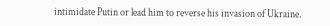intimidate Putin or lead him to reverse his invasion of Ukraine.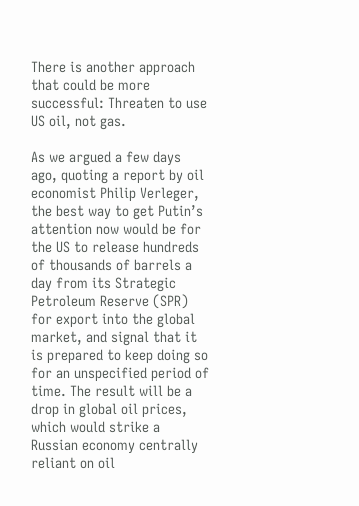There is another approach that could be more successful: Threaten to use US oil, not gas.

As we argued a few days ago, quoting a report by oil economist Philip Verleger, the best way to get Putin’s attention now would be for the US to release hundreds of thousands of barrels a day from its Strategic Petroleum Reserve (SPR) for export into the global market, and signal that it is prepared to keep doing so for an unspecified period of time. The result will be a drop in global oil prices, which would strike a Russian economy centrally reliant on oil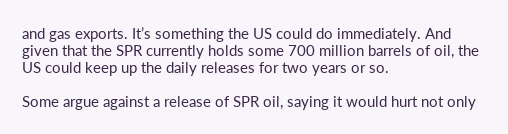and gas exports. It’s something the US could do immediately. And given that the SPR currently holds some 700 million barrels of oil, the US could keep up the daily releases for two years or so.

Some argue against a release of SPR oil, saying it would hurt not only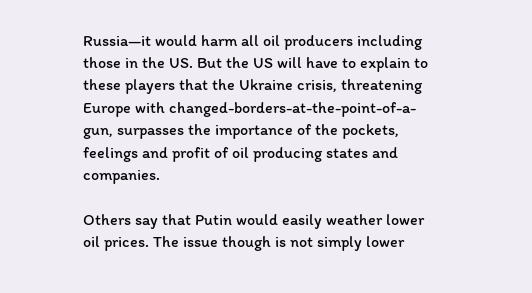Russia—it would harm all oil producers including those in the US. But the US will have to explain to these players that the Ukraine crisis, threatening Europe with changed-borders-at-the-point-of-a-gun, surpasses the importance of the pockets, feelings and profit of oil producing states and companies.

Others say that Putin would easily weather lower oil prices. The issue though is not simply lower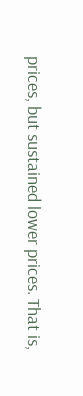prices, but sustained lower prices. That is,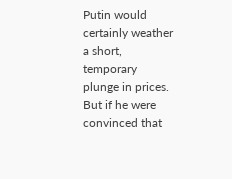Putin would certainly weather a short, temporary plunge in prices. But if he were convinced that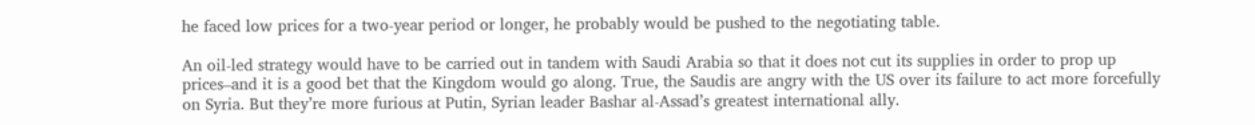he faced low prices for a two-year period or longer, he probably would be pushed to the negotiating table.

An oil-led strategy would have to be carried out in tandem with Saudi Arabia so that it does not cut its supplies in order to prop up prices–and it is a good bet that the Kingdom would go along. True, the Saudis are angry with the US over its failure to act more forcefully on Syria. But they’re more furious at Putin, Syrian leader Bashar al-Assad’s greatest international ally.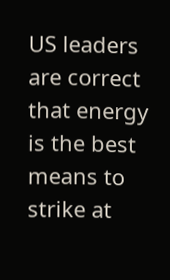US leaders are correct that energy is the best means to strike at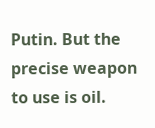Putin. But the precise weapon to use is oil.